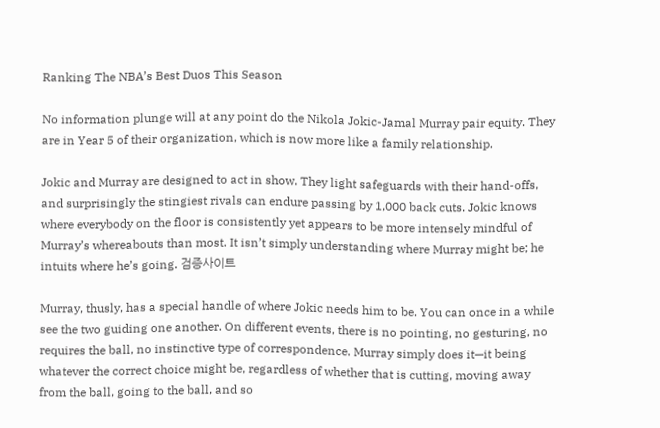Ranking The NBA’s Best Duos This Season

No information plunge will at any point do the Nikola Jokic-Jamal Murray pair equity. They are in Year 5 of their organization, which is now more like a family relationship.

Jokic and Murray are designed to act in show. They light safeguards with their hand-offs, and surprisingly the stingiest rivals can endure passing by 1,000 back cuts. Jokic knows where everybody on the floor is consistently yet appears to be more intensely mindful of Murray’s whereabouts than most. It isn’t simply understanding where Murray might be; he intuits where he’s going. 검증사이트

Murray, thusly, has a special handle of where Jokic needs him to be. You can once in a while see the two guiding one another. On different events, there is no pointing, no gesturing, no requires the ball, no instinctive type of correspondence. Murray simply does it—it being whatever the correct choice might be, regardless of whether that is cutting, moving away from the ball, going to the ball, and so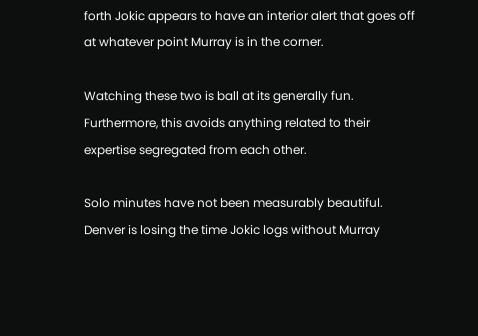forth Jokic appears to have an interior alert that goes off at whatever point Murray is in the corner.

Watching these two is ball at its generally fun. Furthermore, this avoids anything related to their expertise segregated from each other.

Solo minutes have not been measurably beautiful. Denver is losing the time Jokic logs without Murray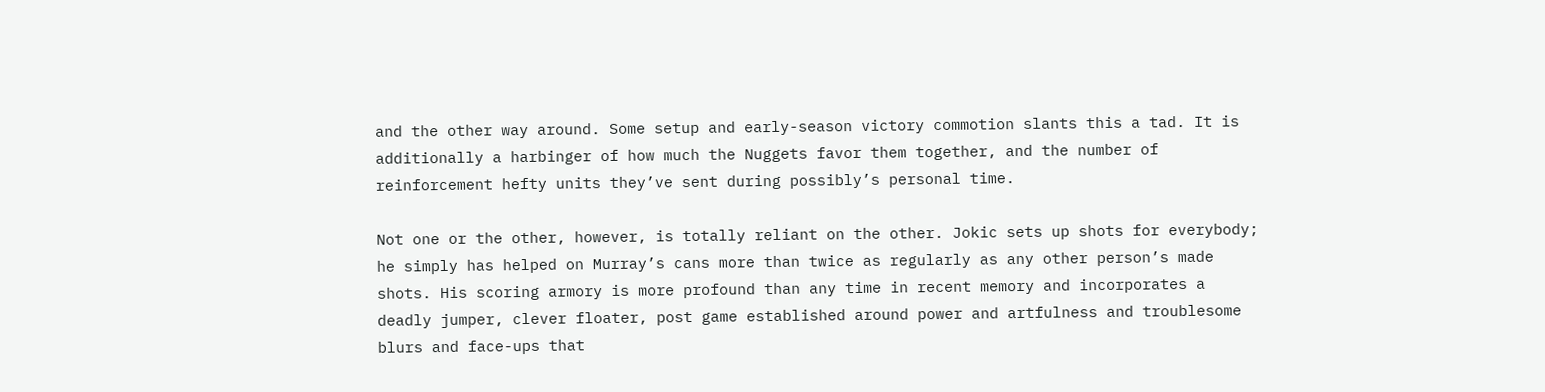and the other way around. Some setup and early-season victory commotion slants this a tad. It is additionally a harbinger of how much the Nuggets favor them together, and the number of reinforcement hefty units they’ve sent during possibly’s personal time.

Not one or the other, however, is totally reliant on the other. Jokic sets up shots for everybody; he simply has helped on Murray’s cans more than twice as regularly as any other person’s made shots. His scoring armory is more profound than any time in recent memory and incorporates a deadly jumper, clever floater, post game established around power and artfulness and troublesome blurs and face-ups that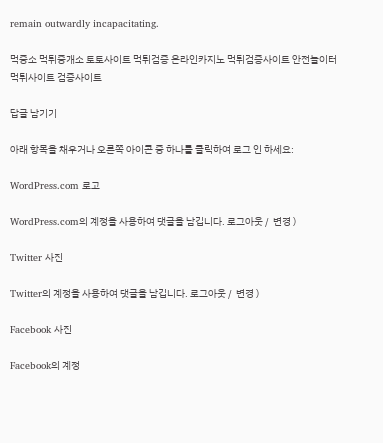remain outwardly incapacitating.

먹중소 먹튀중개소 토토사이트 먹튀검증 온라인카지노 먹튀검증사이트 안전놀이터 먹튀사이트 검증사이트

답글 남기기

아래 항목을 채우거나 오른쪽 아이콘 중 하나를 클릭하여 로그 인 하세요:

WordPress.com 로고

WordPress.com의 계정을 사용하여 댓글을 남깁니다. 로그아웃 /  변경 )

Twitter 사진

Twitter의 계정을 사용하여 댓글을 남깁니다. 로그아웃 /  변경 )

Facebook 사진

Facebook의 계정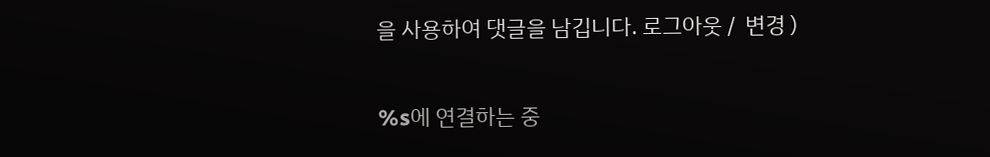을 사용하여 댓글을 남깁니다. 로그아웃 /  변경 )

%s에 연결하는 중